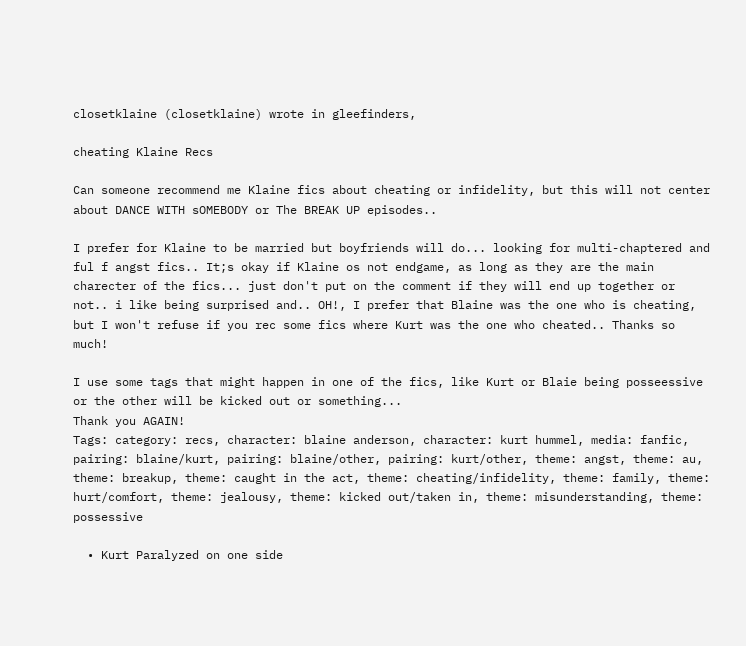closetklaine (closetklaine) wrote in gleefinders,

cheating Klaine Recs

Can someone recommend me Klaine fics about cheating or infidelity, but this will not center about DANCE WITH sOMEBODY or The BREAK UP episodes..

I prefer for Klaine to be married but boyfriends will do... looking for multi-chaptered and ful f angst fics.. It;s okay if Klaine os not endgame, as long as they are the main charecter of the fics... just don't put on the comment if they will end up together or not.. i like being surprised and.. OH!, I prefer that Blaine was the one who is cheating, but I won't refuse if you rec some fics where Kurt was the one who cheated.. Thanks so much!

I use some tags that might happen in one of the fics, like Kurt or Blaie being posseessive or the other will be kicked out or something...
Thank you AGAIN!
Tags: category: recs, character: blaine anderson, character: kurt hummel, media: fanfic, pairing: blaine/kurt, pairing: blaine/other, pairing: kurt/other, theme: angst, theme: au, theme: breakup, theme: caught in the act, theme: cheating/infidelity, theme: family, theme: hurt/comfort, theme: jealousy, theme: kicked out/taken in, theme: misunderstanding, theme: possessive

  • Kurt Paralyzed on one side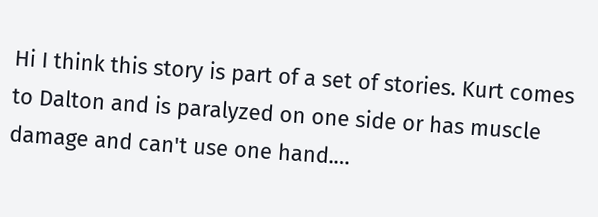Hi I think this story is part of a set of stories. Kurt comes to Dalton and is paralyzed on one side or has muscle damage and can't use one hand.…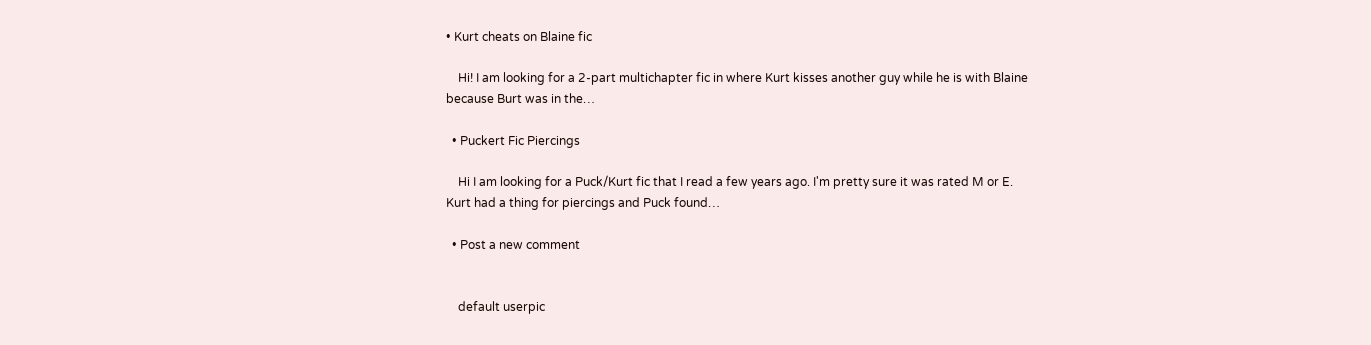• Kurt cheats on Blaine fic

    Hi! I am looking for a 2-part multichapter fic in where Kurt kisses another guy while he is with Blaine because Burt was in the…

  • Puckert Fic Piercings

    Hi I am looking for a Puck/Kurt fic that I read a few years ago. I'm pretty sure it was rated M or E. Kurt had a thing for piercings and Puck found…

  • Post a new comment


    default userpic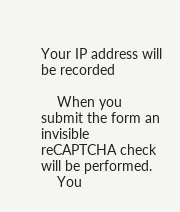Your IP address will be recorded

    When you submit the form an invisible reCAPTCHA check will be performed.
    You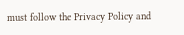must follow the Privacy Policy and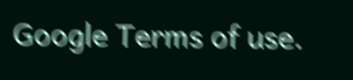Google Terms of use.